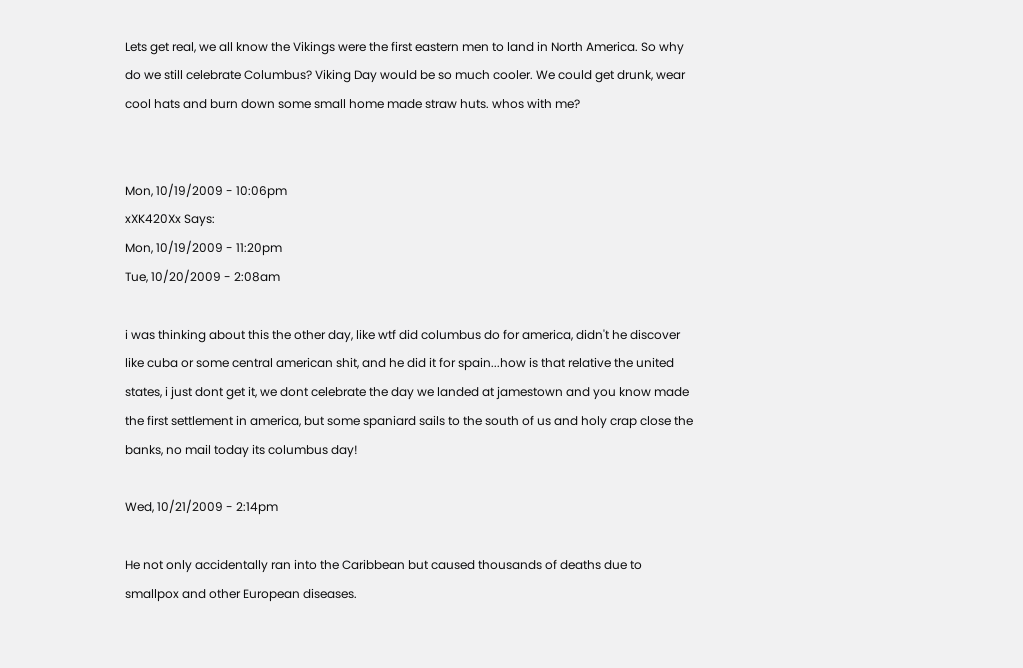Lets get real, we all know the Vikings were the first eastern men to land in North America. So why do we still celebrate Columbus? Viking Day would be so much cooler. We could get drunk, wear cool hats and burn down some small home made straw huts. whos with me?


Mon, 10/19/2009 - 10:06pm
xXK420Xx Says:
Mon, 10/19/2009 - 11:20pm
Tue, 10/20/2009 - 2:08am

i was thinking about this the other day, like wtf did columbus do for america, didn't he discover like cuba or some central american shit, and he did it for spain...how is that relative the united states, i just dont get it, we dont celebrate the day we landed at jamestown and you know made the first settlement in america, but some spaniard sails to the south of us and holy crap close the banks, no mail today its columbus day!

Wed, 10/21/2009 - 2:14pm

He not only accidentally ran into the Caribbean but caused thousands of deaths due to smallpox and other European diseases.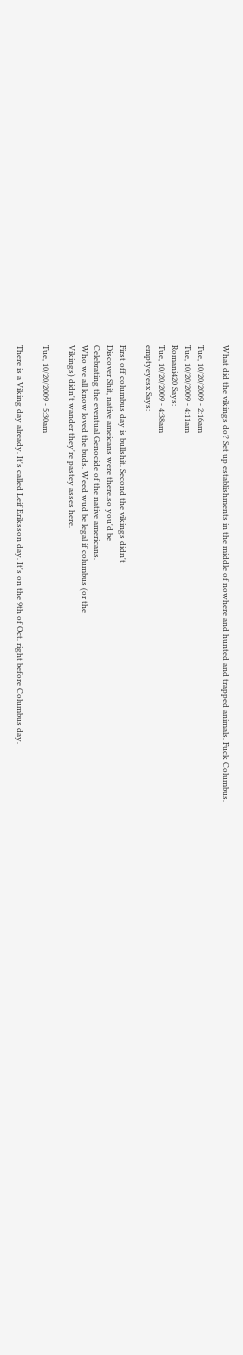What did the vikings do? Set up establishments in the middle of nowhere and hunted and trapped animals. Fuck Columbus.

Tue, 10/20/2009 - 2:16am
Tue, 10/20/2009 - 4:11am
Romani420 Says:
Tue, 10/20/2009 - 4:38am
emptyeyesx Says:

First off columbus day is bullshit. Second the vikings didn't
Discover Shit, native ameicans were there.so you'd be
Celebrating the eventual Genocide of the native americans.
Who we all know loved the buds. Weed wud be legal if columbus (or the
Vikings) didn't wander they're pastey asses here.

Tue, 10/20/2009 - 5:30am

There is a Viking day already. It's called Leif Eriksson day. It's on the 9th of Oct. right before Columbus day.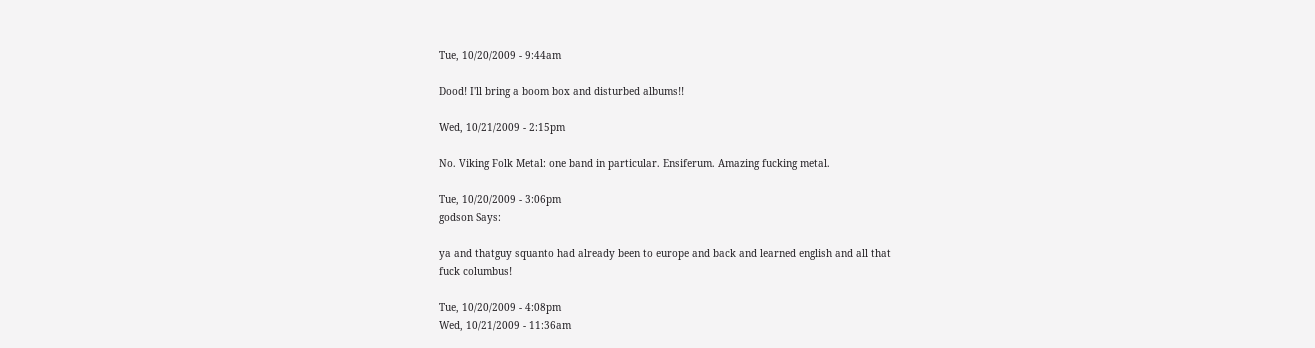Tue, 10/20/2009 - 9:44am

Dood! I'll bring a boom box and disturbed albums!!

Wed, 10/21/2009 - 2:15pm

No. Viking Folk Metal: one band in particular. Ensiferum. Amazing fucking metal.

Tue, 10/20/2009 - 3:06pm
godson Says:

ya and thatguy squanto had already been to europe and back and learned english and all that
fuck columbus!

Tue, 10/20/2009 - 4:08pm
Wed, 10/21/2009 - 11:36am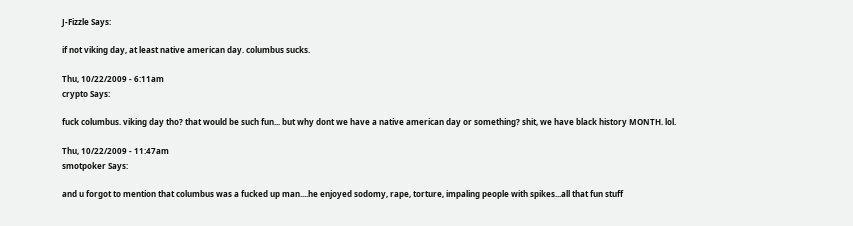J-Fizzle Says:

if not viking day, at least native american day. columbus sucks.

Thu, 10/22/2009 - 6:11am
crypto Says:

fuck columbus. viking day tho? that would be such fun... but why dont we have a native american day or something? shit, we have black history MONTH. lol.

Thu, 10/22/2009 - 11:47am
smotpoker Says:

and u forgot to mention that columbus was a fucked up man....he enjoyed sodomy, rape, torture, impaling people with spikes...all that fun stuff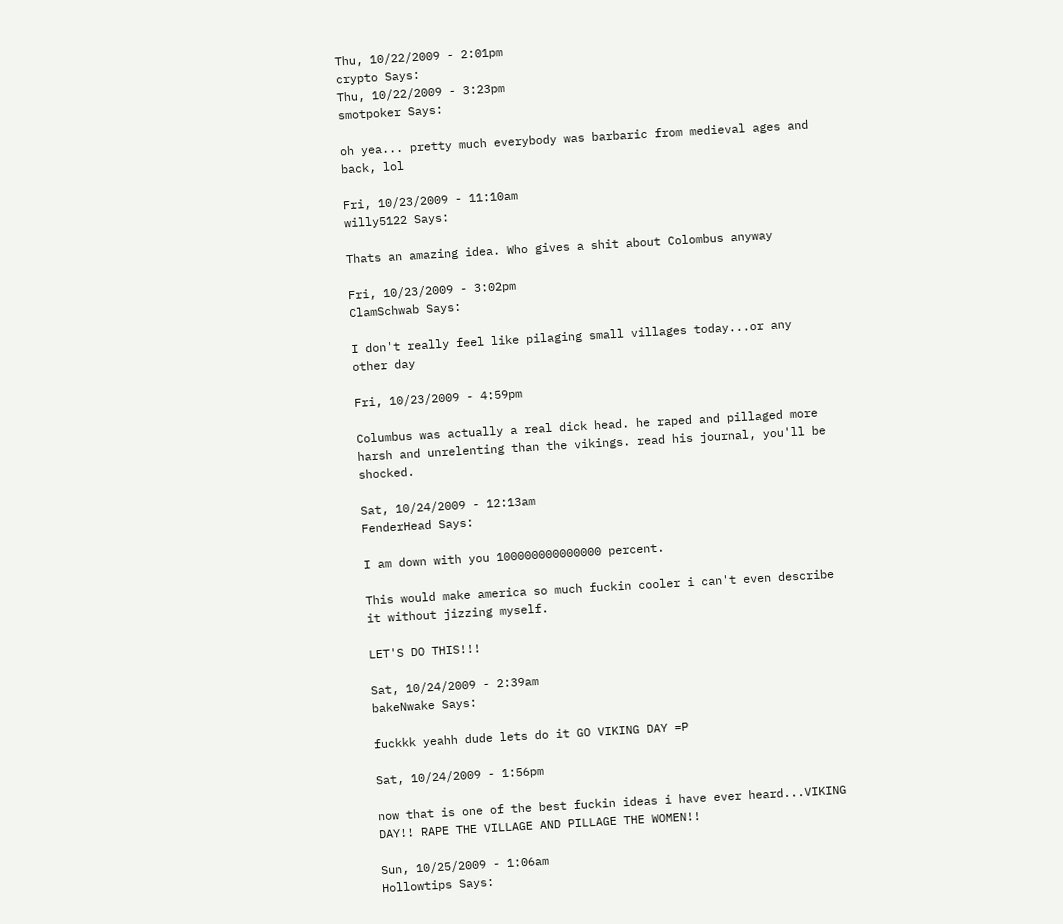Thu, 10/22/2009 - 2:01pm
crypto Says:
Thu, 10/22/2009 - 3:23pm
smotpoker Says:

oh yea... pretty much everybody was barbaric from medieval ages and back, lol

Fri, 10/23/2009 - 11:10am
willy5122 Says:

Thats an amazing idea. Who gives a shit about Colombus anyway

Fri, 10/23/2009 - 3:02pm
ClamSchwab Says:

I don't really feel like pilaging small villages today...or any other day

Fri, 10/23/2009 - 4:59pm

Columbus was actually a real dick head. he raped and pillaged more harsh and unrelenting than the vikings. read his journal, you'll be shocked.

Sat, 10/24/2009 - 12:13am
FenderHead Says:

I am down with you 100000000000000 percent.

This would make america so much fuckin cooler i can't even describe it without jizzing myself.

LET'S DO THIS!!!

Sat, 10/24/2009 - 2:39am
bakeNwake Says:

fuckkk yeahh dude lets do it GO VIKING DAY =P

Sat, 10/24/2009 - 1:56pm

now that is one of the best fuckin ideas i have ever heard...VIKING DAY!! RAPE THE VILLAGE AND PILLAGE THE WOMEN!!

Sun, 10/25/2009 - 1:06am
Hollowtips Says: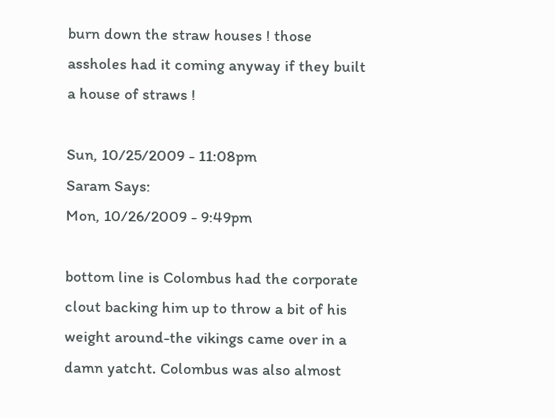burn down the straw houses ! those assholes had it coming anyway if they built a house of straws !

Sun, 10/25/2009 - 11:08pm
Saram Says:
Mon, 10/26/2009 - 9:49pm

bottom line is Colombus had the corporate clout backing him up to throw a bit of his weight around-the vikings came over in a damn yatcht. Colombus was also almost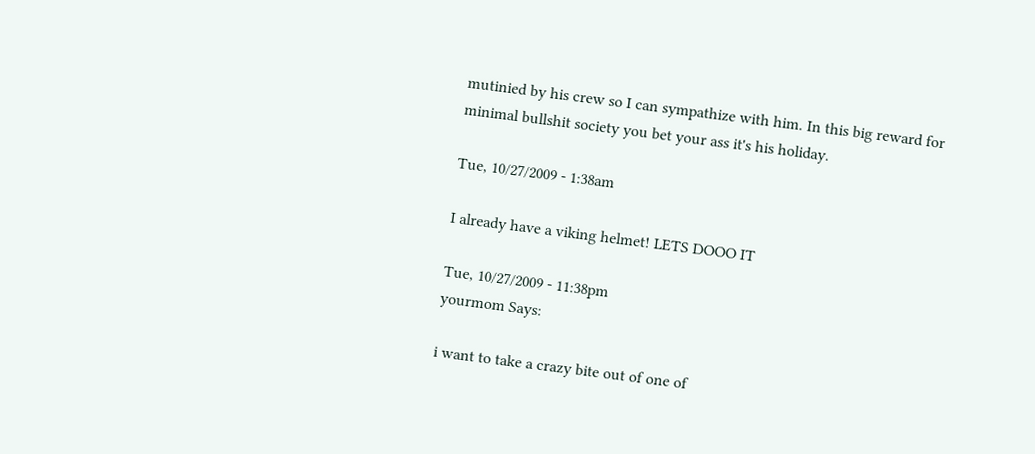mutinied by his crew so I can sympathize with him. In this big reward for minimal bullshit society you bet your ass it's his holiday.

Tue, 10/27/2009 - 1:38am

I already have a viking helmet! LETS DOOO IT

Tue, 10/27/2009 - 11:38pm
yourmom Says:

i want to take a crazy bite out of one of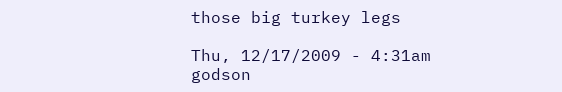those big turkey legs

Thu, 12/17/2009 - 4:31am
godson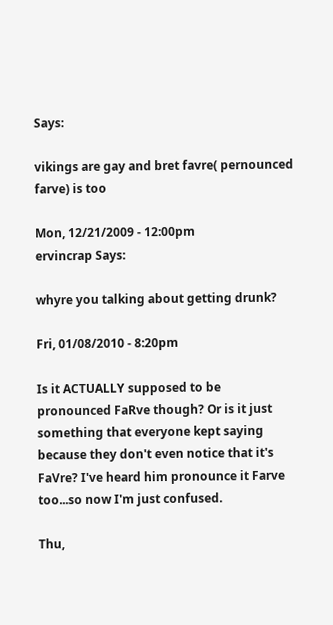Says:

vikings are gay and bret favre( pernounced farve) is too

Mon, 12/21/2009 - 12:00pm
ervincrap Says:

whyre you talking about getting drunk?

Fri, 01/08/2010 - 8:20pm

Is it ACTUALLY supposed to be pronounced FaRve though? Or is it just something that everyone kept saying because they don't even notice that it's FaVre? I've heard him pronounce it Farve too...so now I'm just confused.

Thu,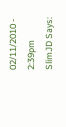02/11/2010 - 2:39pm
SlimJD Says: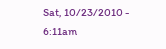Sat, 10/23/2010 - 6:11am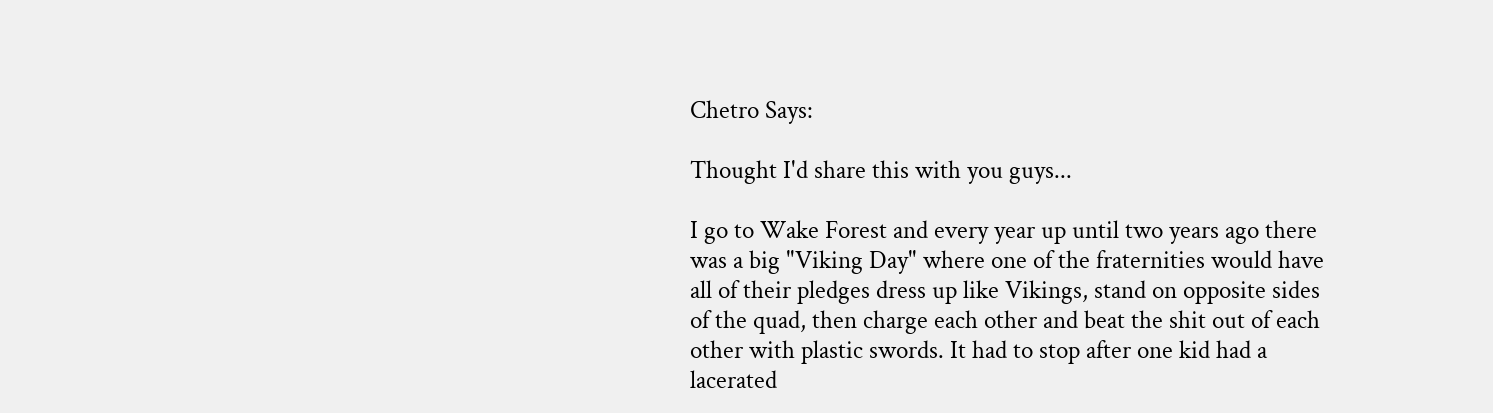Chetro Says:

Thought I'd share this with you guys...

I go to Wake Forest and every year up until two years ago there was a big "Viking Day" where one of the fraternities would have all of their pledges dress up like Vikings, stand on opposite sides of the quad, then charge each other and beat the shit out of each other with plastic swords. It had to stop after one kid had a lacerated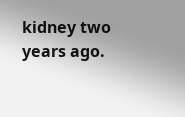kidney two years ago.